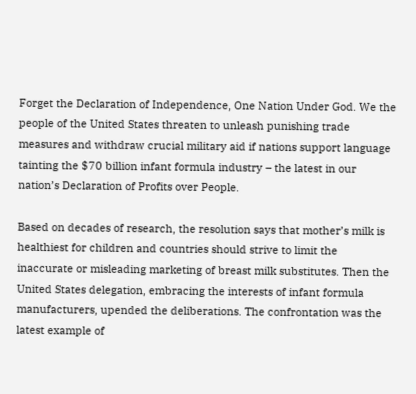Forget the Declaration of Independence, One Nation Under God. We the people of the United States threaten to unleash punishing trade measures and withdraw crucial military aid if nations support language tainting the $70 billion infant formula industry – the latest in our nation’s Declaration of Profits over People.

Based on decades of research, the resolution says that mother’s milk is healthiest for children and countries should strive to limit the inaccurate or misleading marketing of breast milk substitutes. Then the United States delegation, embracing the interests of infant formula manufacturers, upended the deliberations. The confrontation was the latest example of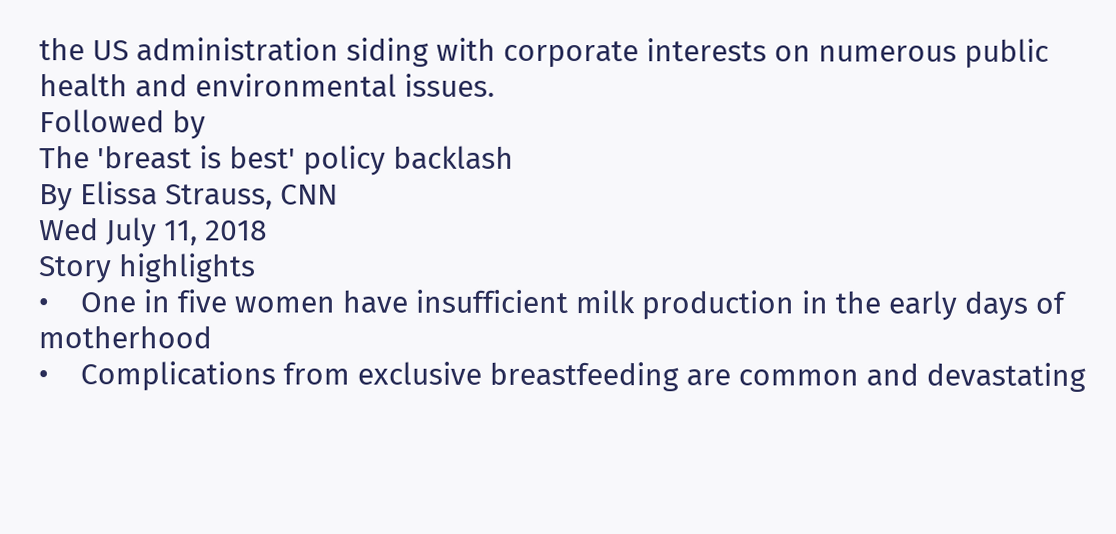the US administration siding with corporate interests on numerous public health and environmental issues.
Followed by
The 'breast is best' policy backlash
By Elissa Strauss, CNN
Wed July 11, 2018
Story highlights
•    One in five women have insufficient milk production in the early days of motherhood
•    Complications from exclusive breastfeeding are common and devastating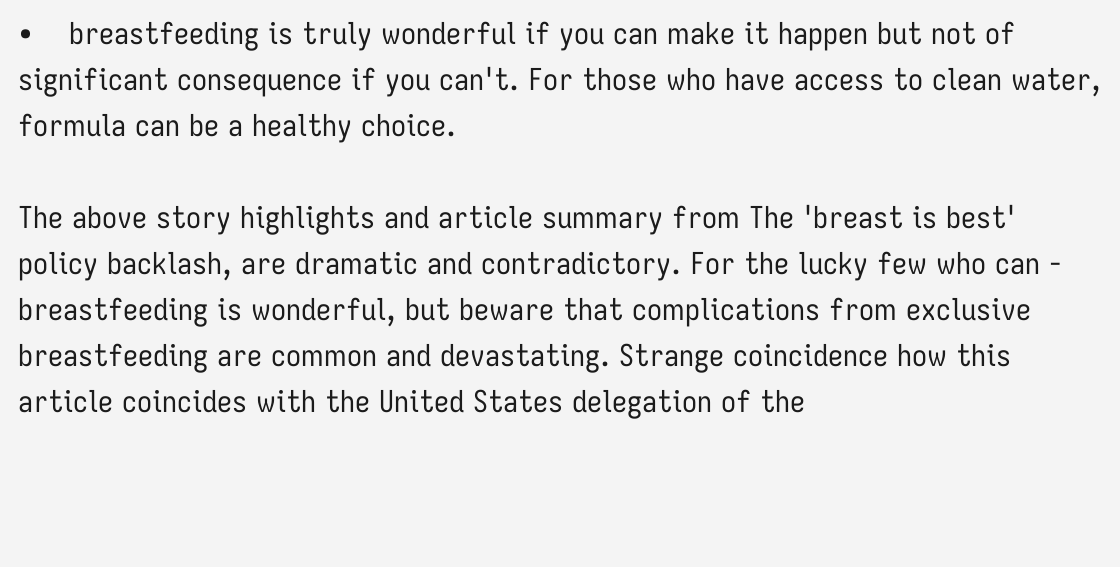•    breastfeeding is truly wonderful if you can make it happen but not of significant consequence if you can't. For those who have access to clean water, formula can be a healthy choice.

The above story highlights and article summary from The 'breast is best' policy backlash, are dramatic and contradictory. For the lucky few who can - breastfeeding is wonderful, but beware that complications from exclusive breastfeeding are common and devastating. Strange coincidence how this article coincides with the United States delegation of the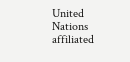United Nations affiliated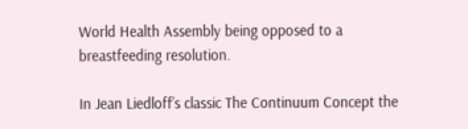World Health Assembly being opposed to a breastfeeding resolution.

In Jean Liedloff’s classic The Continuum Concept the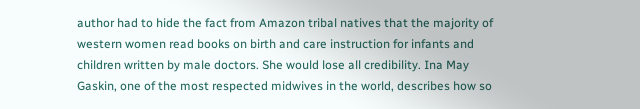author had to hide the fact from Amazon tribal natives that the majority of western women read books on birth and care instruction for infants and children written by male doctors. She would lose all credibility. Ina May Gaskin, one of the most respected midwives in the world, describes how so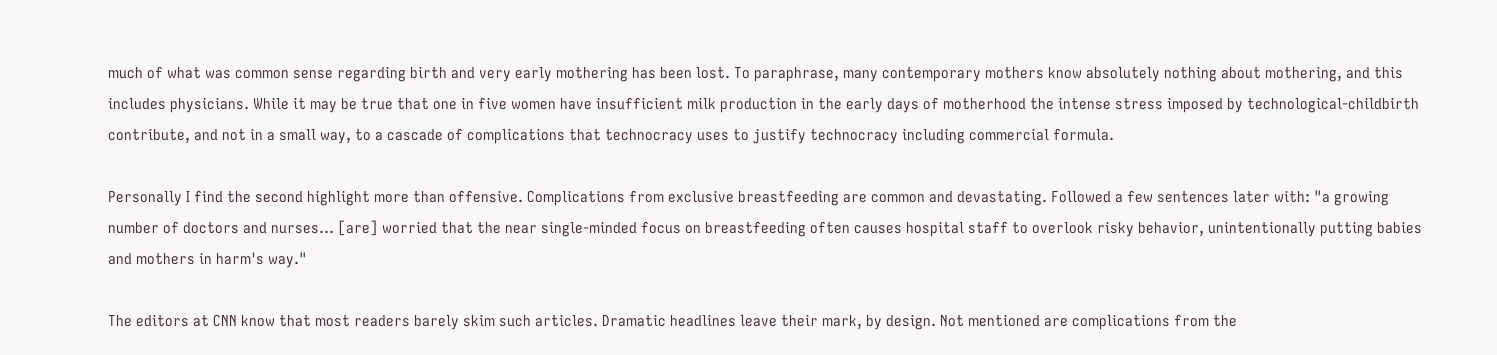much of what was common sense regarding birth and very early mothering has been lost. To paraphrase, many contemporary mothers know absolutely nothing about mothering, and this includes physicians. While it may be true that one in five women have insufficient milk production in the early days of motherhood the intense stress imposed by technological-childbirth contribute, and not in a small way, to a cascade of complications that technocracy uses to justify technocracy including commercial formula.

Personally I find the second highlight more than offensive. Complications from exclusive breastfeeding are common and devastating. Followed a few sentences later with: "a growing number of doctors and nurses… [are] worried that the near single-minded focus on breastfeeding often causes hospital staff to overlook risky behavior, unintentionally putting babies and mothers in harm's way."

The editors at CNN know that most readers barely skim such articles. Dramatic headlines leave their mark, by design. Not mentioned are complications from the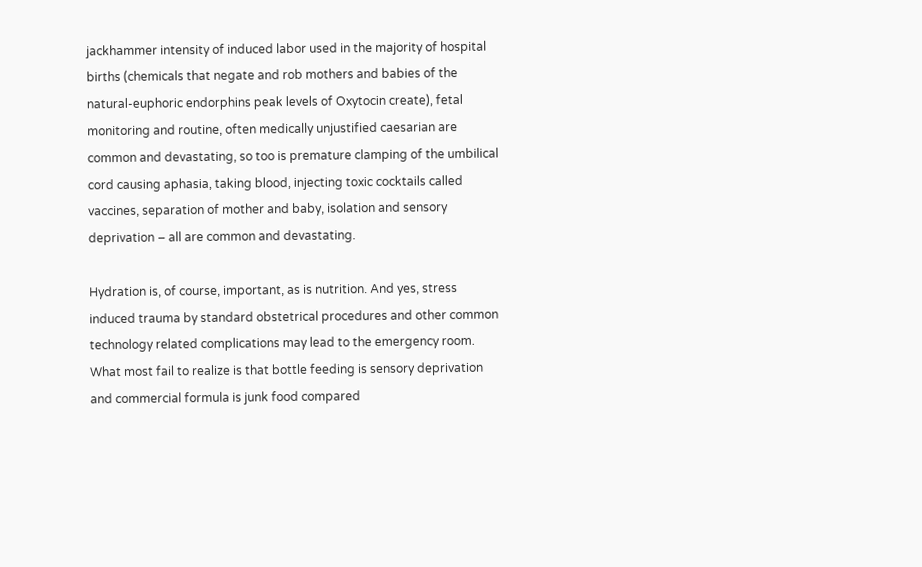jackhammer intensity of induced labor used in the majority of hospital births (chemicals that negate and rob mothers and babies of the natural-euphoric endorphins peak levels of Oxytocin create), fetal monitoring and routine, often medically unjustified caesarian are common and devastating, so too is premature clamping of the umbilical cord causing aphasia, taking blood, injecting toxic cocktails called vaccines, separation of mother and baby, isolation and sensory deprivation – all are common and devastating.

Hydration is, of course, important, as is nutrition. And yes, stress induced trauma by standard obstetrical procedures and other common technology related complications may lead to the emergency room. What most fail to realize is that bottle feeding is sensory deprivation and commercial formula is junk food compared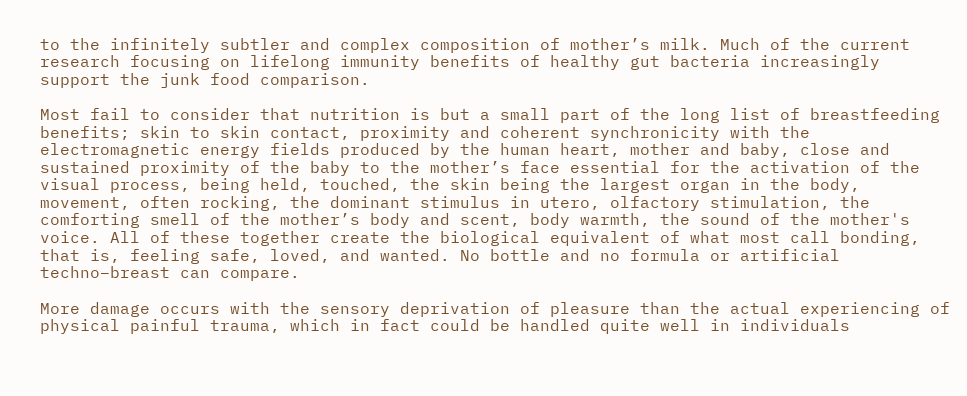to the infinitely subtler and complex composition of mother’s milk. Much of the current research focusing on lifelong immunity benefits of healthy gut bacteria increasingly support the junk food comparison.

Most fail to consider that nutrition is but a small part of the long list of breastfeeding benefits; skin to skin contact, proximity and coherent synchronicity with the electromagnetic energy fields produced by the human heart, mother and baby, close and sustained proximity of the baby to the mother’s face essential for the activation of the visual process, being held, touched, the skin being the largest organ in the body, movement, often rocking, the dominant stimulus in utero, olfactory stimulation, the comforting smell of the mother’s body and scent, body warmth, the sound of the mother's voice. All of these together create the biological equivalent of what most call bonding, that is, feeling safe, loved, and wanted. No bottle and no formula or artificial techno–breast can compare.

More damage occurs with the sensory deprivation of pleasure than the actual experiencing of physical painful trauma, which in fact could be handled quite well in individuals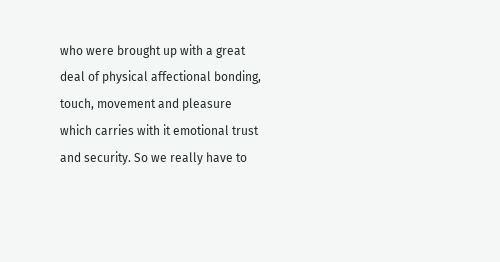who were brought up with a great deal of physical affectional bonding, touch, movement and pleasure which carries with it emotional trust and security. So we really have to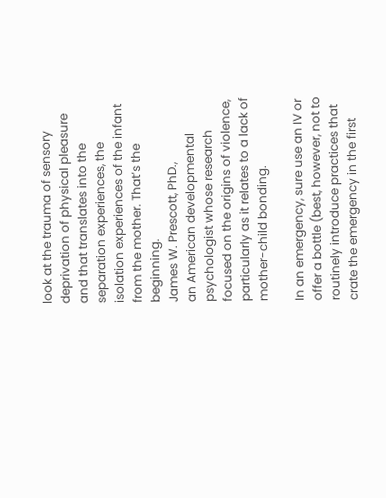look at the trauma of sensory deprivation of physical pleasure and that translates into the separation experiences, the isolation experiences of the infant from the mother. That’s the beginning.
James W. Prescott, PhD.,
an American developmental psychologist whose research focused on the origins of violence, particularly as it relates to a lack of mother-child bonding.

In an emergency, sure use an IV or offer a bottle (best, however, not to routinely introduce practices that crate the emergency in the first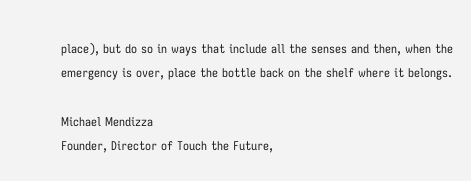place), but do so in ways that include all the senses and then, when the emergency is over, place the bottle back on the shelf where it belongs.

Michael Mendizza
Founder, Director of Touch the Future,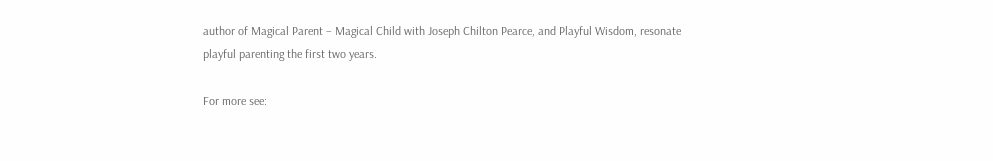author of Magical Parent – Magical Child with Joseph Chilton Pearce, and Playful Wisdom, resonate playful parenting the first two years.

For more see: